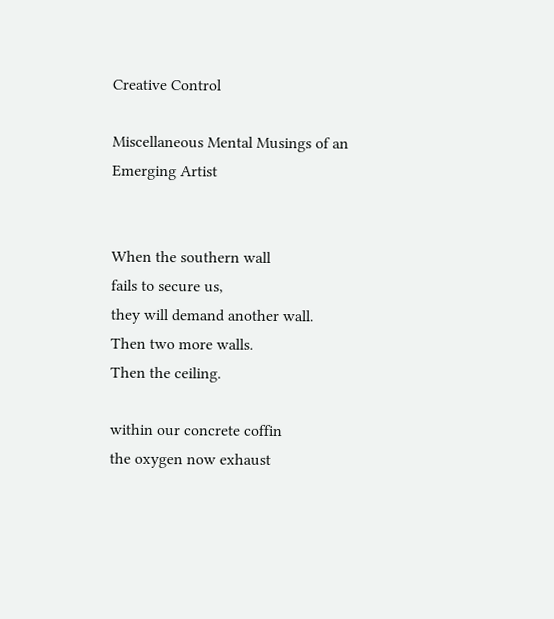Creative Control

Miscellaneous Mental Musings of an Emerging Artist


When the southern wall
fails to secure us,
they will demand another wall.
Then two more walls.
Then the ceiling.

within our concrete coffin
the oxygen now exhaust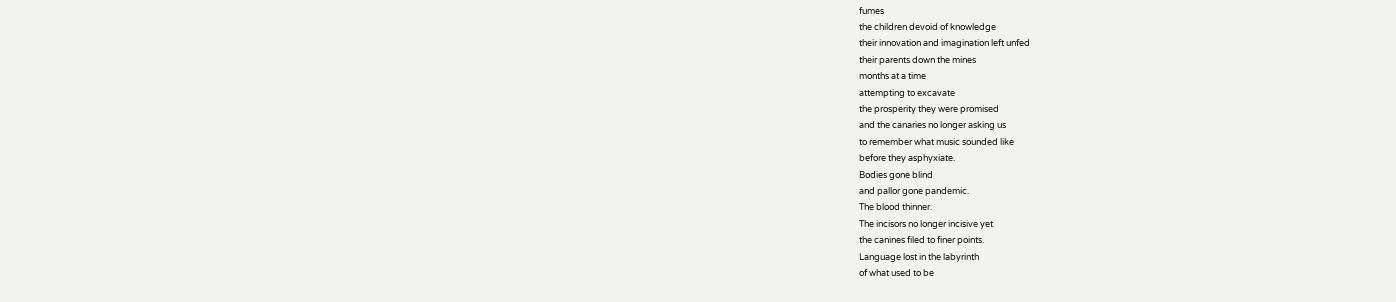fumes
the children devoid of knowledge
their innovation and imagination left unfed
their parents down the mines
months at a time
attempting to excavate
the prosperity they were promised
and the canaries no longer asking us
to remember what music sounded like
before they asphyxiate.
Bodies gone blind
and pallor gone pandemic.
The blood thinner.
The incisors no longer incisive yet
the canines filed to finer points.
Language lost in the labyrinth
of what used to be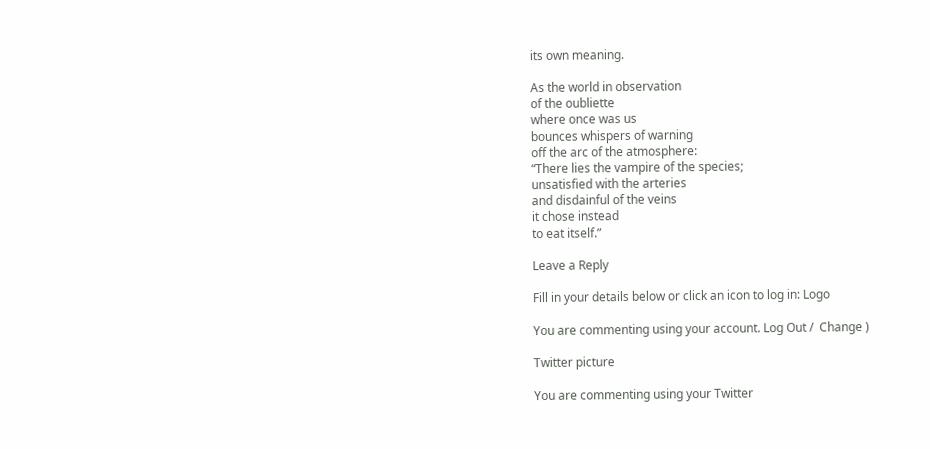its own meaning.

As the world in observation
of the oubliette
where once was us
bounces whispers of warning
off the arc of the atmosphere:
“There lies the vampire of the species;
unsatisfied with the arteries
and disdainful of the veins
it chose instead
to eat itself.”

Leave a Reply

Fill in your details below or click an icon to log in: Logo

You are commenting using your account. Log Out /  Change )

Twitter picture

You are commenting using your Twitter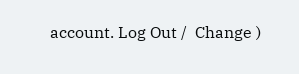account. Log Out /  Change )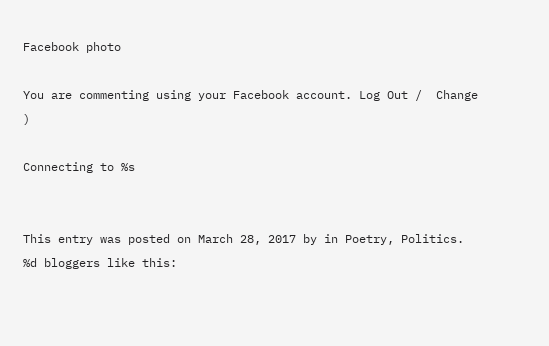Facebook photo

You are commenting using your Facebook account. Log Out /  Change )

Connecting to %s


This entry was posted on March 28, 2017 by in Poetry, Politics.
%d bloggers like this: